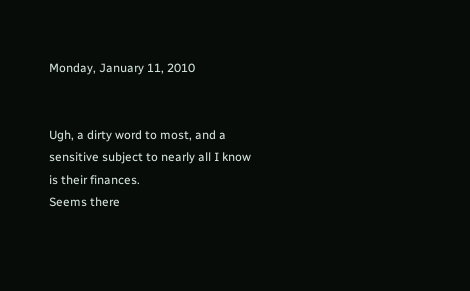Monday, January 11, 2010


Ugh, a dirty word to most, and a sensitive subject to nearly all I know is their finances.
Seems there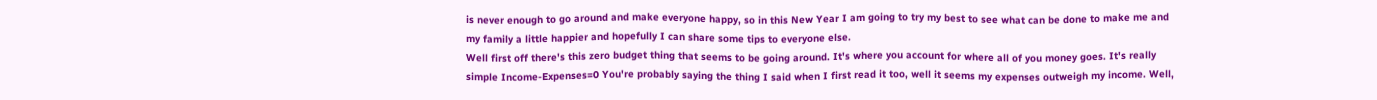is never enough to go around and make everyone happy, so in this New Year I am going to try my best to see what can be done to make me and my family a little happier and hopefully I can share some tips to everyone else.
Well first off there's this zero budget thing that seems to be going around. It's where you account for where all of you money goes. It's really simple Income-Expenses=0 You're probably saying the thing I said when I first read it too, well it seems my expenses outweigh my income. Well,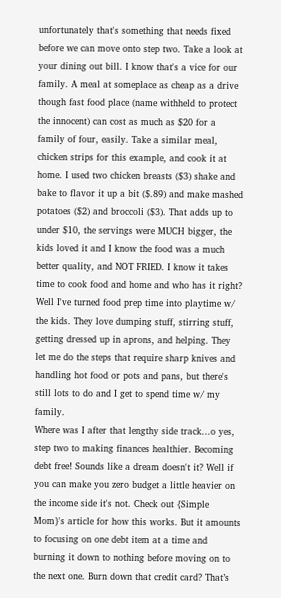unfortunately that's something that needs fixed before we can move onto step two. Take a look at your dining out bill. I know that's a vice for our family. A meal at someplace as cheap as a drive though fast food place (name withheld to protect the innocent) can cost as much as $20 for a family of four, easily. Take a similar meal, chicken strips for this example, and cook it at home. I used two chicken breasts ($3) shake and bake to flavor it up a bit ($.89) and make mashed potatoes ($2) and broccoli ($3). That adds up to under $10, the servings were MUCH bigger, the kids loved it and I know the food was a much better quality, and NOT FRIED. I know it takes time to cook food and home and who has it right? Well I've turned food prep time into playtime w/ the kids. They love dumping stuff, stirring stuff, getting dressed up in aprons, and helping. They let me do the steps that require sharp knives and handling hot food or pots and pans, but there's still lots to do and I get to spend time w/ my family.
Where was I after that lengthy side track...o yes, step two to making finances healthier. Becoming debt free! Sounds like a dream doesn't it? Well if you can make you zero budget a little heavier on the income side it's not. Check out {Simple Mom}'s article for how this works. But it amounts to focusing on one debt item at a time and burning it down to nothing before moving on to the next one. Burn down that credit card? That’s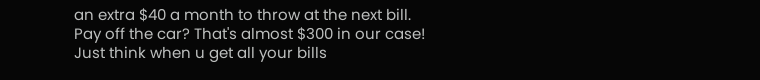an extra $40 a month to throw at the next bill. Pay off the car? That's almost $300 in our case! Just think when u get all your bills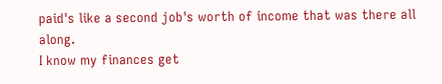paid's like a second job's worth of income that was there all along.
I know my finances get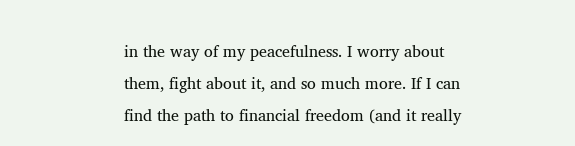in the way of my peacefulness. I worry about them, fight about it, and so much more. If I can find the path to financial freedom (and it really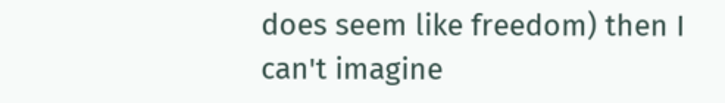does seem like freedom) then I can't imagine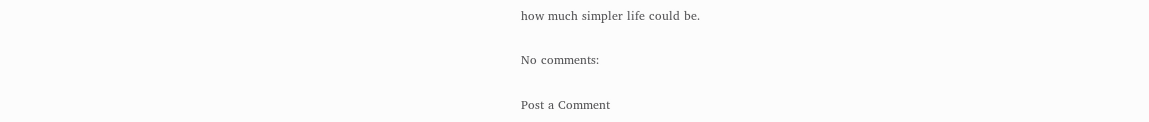how much simpler life could be.

No comments:

Post a Comment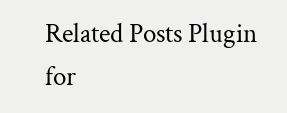Related Posts Plugin for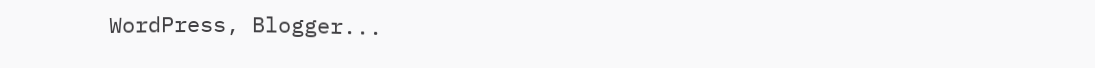WordPress, Blogger...